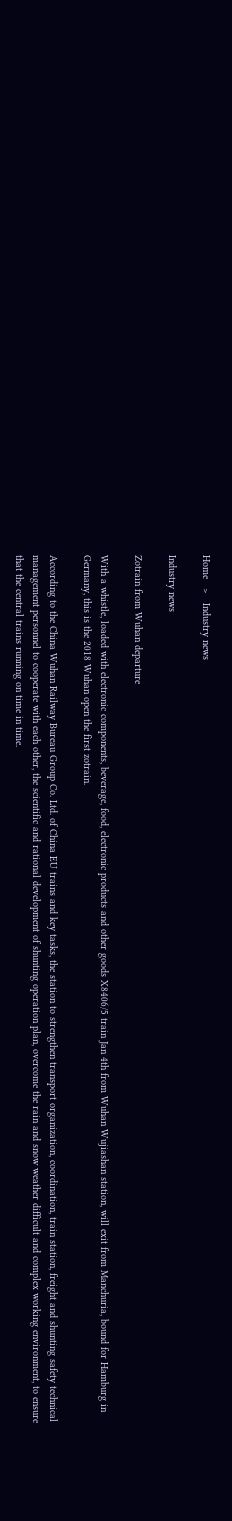Home   >   Industry news

Industry news

Zotrain from Wuhan departure

With a whistle, loaded with electronic components, beverage, food, electronic products and other goods X8406/5 train Jan 4th from Wuhan Wujiashan station, will exit from Manchuria, bound for Hamburg in Germany, this is the 2018 Wuhan open the first zotrain.

According to the China Wuhan Railway Bureau Group Co. Ltd. of China EU trains and key tasks, the station to strengthen transport organization, coordination, train station, freight and shunting safety technical management personnel to cooperate with each other, the scientific and rational development of shunting operation plan, overcome the rain and snow weather difficult and complex working environment, to ensure that the central trains running on time in time.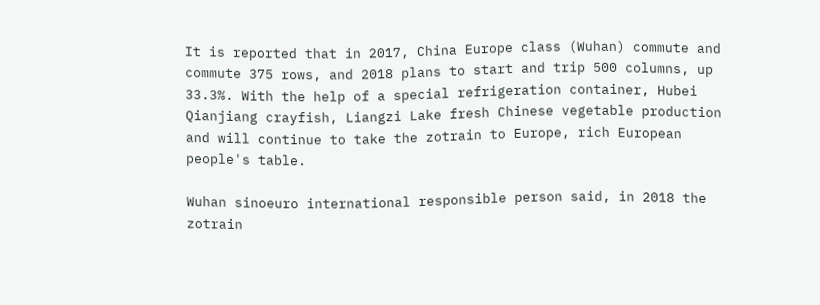It is reported that in 2017, China Europe class (Wuhan) commute and commute 375 rows, and 2018 plans to start and trip 500 columns, up 33.3%. With the help of a special refrigeration container, Hubei Qianjiang crayfish, Liangzi Lake fresh Chinese vegetable production and will continue to take the zotrain to Europe, rich European people's table.

Wuhan sinoeuro international responsible person said, in 2018 the zotrain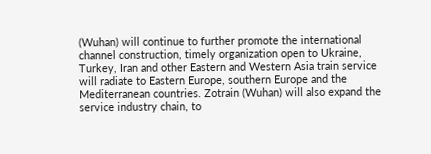(Wuhan) will continue to further promote the international channel construction, timely organization open to Ukraine, Turkey, Iran and other Eastern and Western Asia train service will radiate to Eastern Europe, southern Europe and the Mediterranean countries. Zotrain (Wuhan) will also expand the service industry chain, to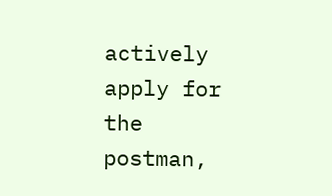actively apply for the postman,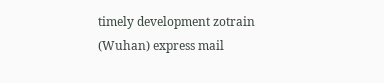timely development zotrain (Wuhan) express mail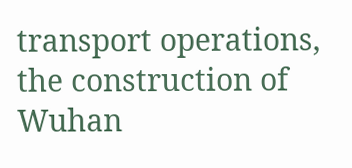transport operations, the construction of Wuhan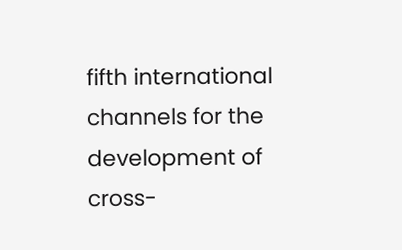fifth international channels for the development of cross-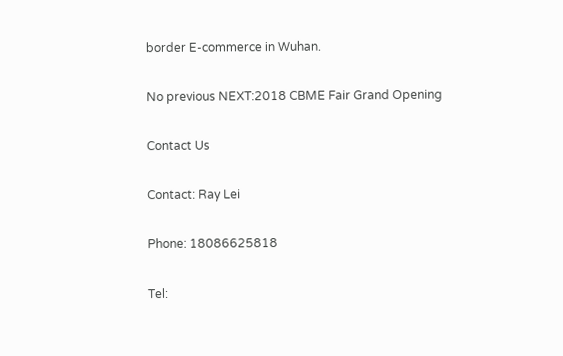border E-commerce in Wuhan.

No previous NEXT:2018 CBME Fair Grand Opening

Contact Us

Contact: Ray Lei

Phone: 18086625818

Tel: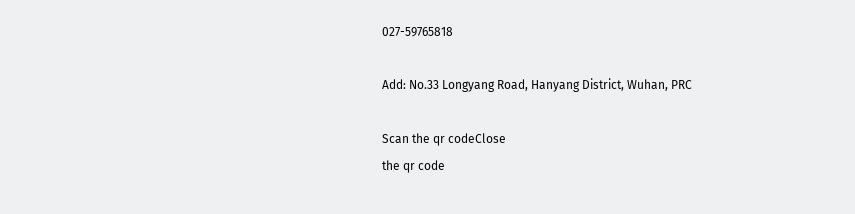027-59765818

Add: No.33 Longyang Road, Hanyang District, Wuhan, PRC

Scan the qr codeClose
the qr code